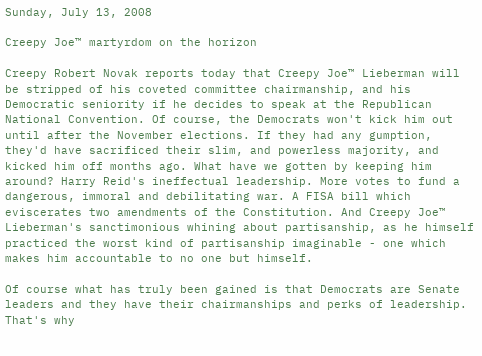Sunday, July 13, 2008

Creepy Joe™ martyrdom on the horizon

Creepy Robert Novak reports today that Creepy Joe™ Lieberman will be stripped of his coveted committee chairmanship, and his Democratic seniority if he decides to speak at the Republican National Convention. Of course, the Democrats won't kick him out until after the November elections. If they had any gumption, they'd have sacrificed their slim, and powerless majority, and kicked him off months ago. What have we gotten by keeping him around? Harry Reid's ineffectual leadership. More votes to fund a dangerous, immoral and debilitating war. A FISA bill which eviscerates two amendments of the Constitution. And Creepy Joe™ Lieberman's sanctimonious whining about partisanship, as he himself practiced the worst kind of partisanship imaginable - one which makes him accountable to no one but himself.

Of course what has truly been gained is that Democrats are Senate leaders and they have their chairmanships and perks of leadership. That's why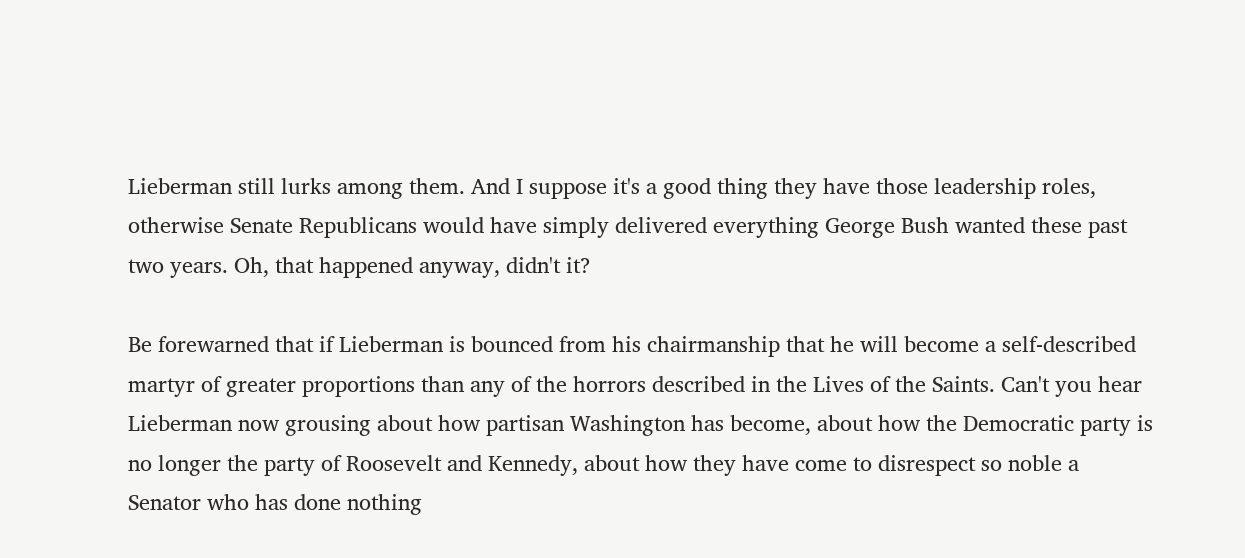Lieberman still lurks among them. And I suppose it's a good thing they have those leadership roles, otherwise Senate Republicans would have simply delivered everything George Bush wanted these past two years. Oh, that happened anyway, didn't it?

Be forewarned that if Lieberman is bounced from his chairmanship that he will become a self-described martyr of greater proportions than any of the horrors described in the Lives of the Saints. Can't you hear Lieberman now grousing about how partisan Washington has become, about how the Democratic party is no longer the party of Roosevelt and Kennedy, about how they have come to disrespect so noble a Senator who has done nothing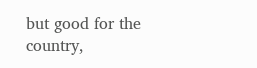but good for the country,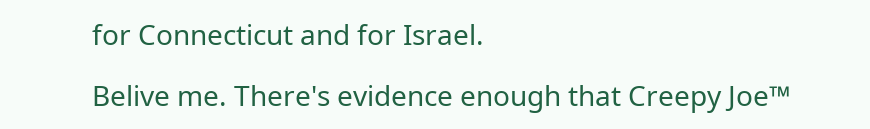for Connecticut and for Israel.

Belive me. There's evidence enough that Creepy Joe™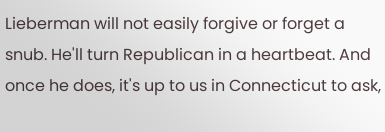Lieberman will not easily forgive or forget a snub. He'll turn Republican in a heartbeat. And once he does, it's up to us in Connecticut to ask,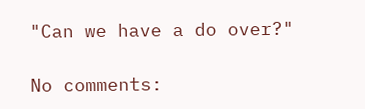"Can we have a do over?"

No comments: